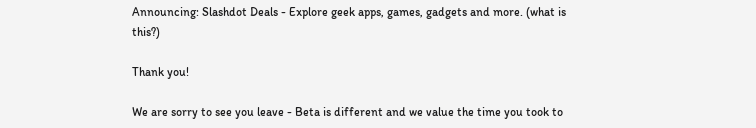Announcing: Slashdot Deals - Explore geek apps, games, gadgets and more. (what is this?)

Thank you!

We are sorry to see you leave - Beta is different and we value the time you took to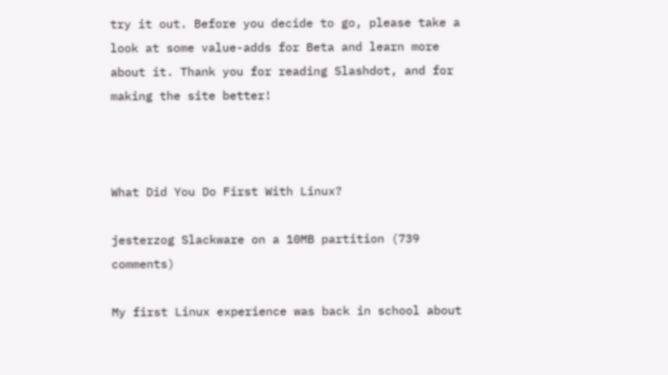try it out. Before you decide to go, please take a look at some value-adds for Beta and learn more about it. Thank you for reading Slashdot, and for making the site better!



What Did You Do First With Linux?

jesterzog Slackware on a 10MB partition (739 comments)

My first Linux experience was back in school about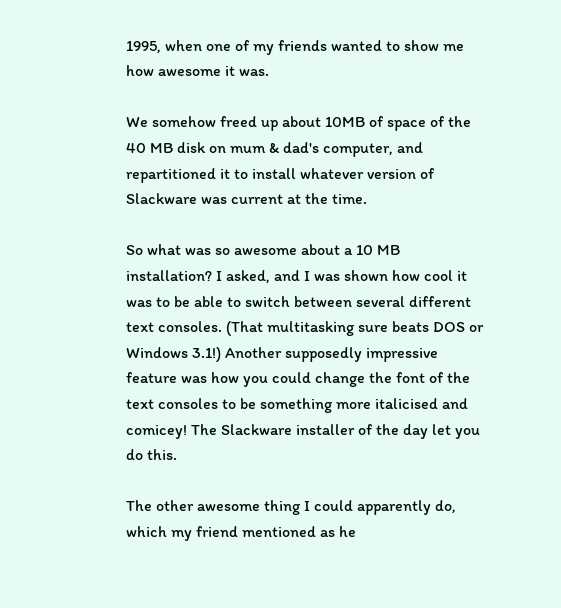1995, when one of my friends wanted to show me how awesome it was.

We somehow freed up about 10MB of space of the 40 MB disk on mum & dad's computer, and repartitioned it to install whatever version of Slackware was current at the time.

So what was so awesome about a 10 MB installation? I asked, and I was shown how cool it was to be able to switch between several different text consoles. (That multitasking sure beats DOS or Windows 3.1!) Another supposedly impressive feature was how you could change the font of the text consoles to be something more italicised and comicey! The Slackware installer of the day let you do this.

The other awesome thing I could apparently do, which my friend mentioned as he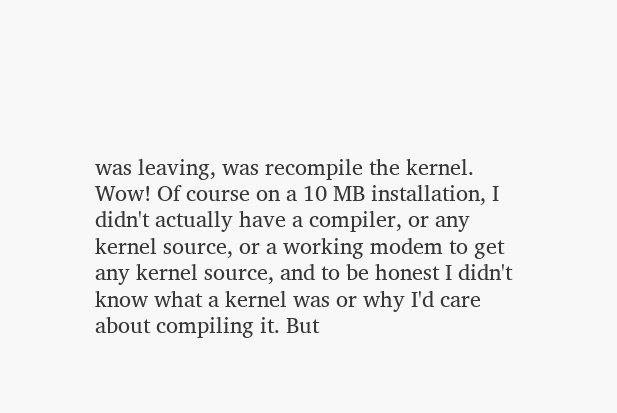was leaving, was recompile the kernel. Wow! Of course on a 10 MB installation, I didn't actually have a compiler, or any kernel source, or a working modem to get any kernel source, and to be honest I didn't know what a kernel was or why I'd care about compiling it. But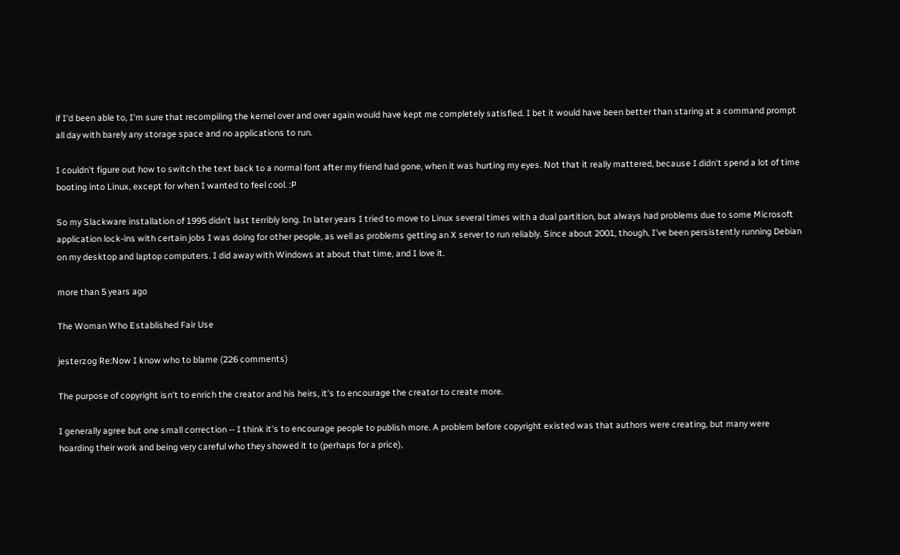if I'd been able to, I'm sure that recompiling the kernel over and over again would have kept me completely satisfied. I bet it would have been better than staring at a command prompt all day with barely any storage space and no applications to run.

I couldn't figure out how to switch the text back to a normal font after my friend had gone, when it was hurting my eyes. Not that it really mattered, because I didn't spend a lot of time booting into Linux, except for when I wanted to feel cool. :P

So my Slackware installation of 1995 didn't last terribly long. In later years I tried to move to Linux several times with a dual partition, but always had problems due to some Microsoft application lock-ins with certain jobs I was doing for other people, as well as problems getting an X server to run reliably. Since about 2001, though, I've been persistently running Debian on my desktop and laptop computers. I did away with Windows at about that time, and I love it.

more than 5 years ago

The Woman Who Established Fair Use

jesterzog Re:Now I know who to blame (226 comments)

The purpose of copyright isn't to enrich the creator and his heirs, it's to encourage the creator to create more.

I generally agree but one small correction -- I think it's to encourage people to publish more. A problem before copyright existed was that authors were creating, but many were hoarding their work and being very careful who they showed it to (perhaps for a price),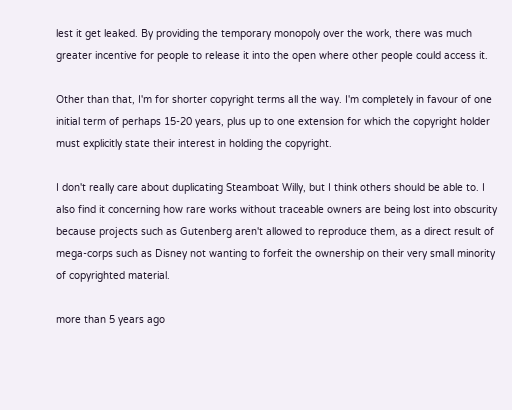lest it get leaked. By providing the temporary monopoly over the work, there was much greater incentive for people to release it into the open where other people could access it.

Other than that, I'm for shorter copyright terms all the way. I'm completely in favour of one initial term of perhaps 15-20 years, plus up to one extension for which the copyright holder must explicitly state their interest in holding the copyright.

I don't really care about duplicating Steamboat Willy, but I think others should be able to. I also find it concerning how rare works without traceable owners are being lost into obscurity because projects such as Gutenberg aren't allowed to reproduce them, as a direct result of mega-corps such as Disney not wanting to forfeit the ownership on their very small minority of copyrighted material.

more than 5 years ago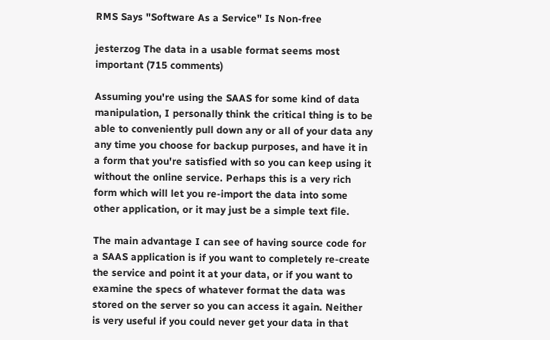RMS Says "Software As a Service" Is Non-free

jesterzog The data in a usable format seems most important (715 comments)

Assuming you're using the SAAS for some kind of data manipulation, I personally think the critical thing is to be able to conveniently pull down any or all of your data any any time you choose for backup purposes, and have it in a form that you're satisfied with so you can keep using it without the online service. Perhaps this is a very rich form which will let you re-import the data into some other application, or it may just be a simple text file.

The main advantage I can see of having source code for a SAAS application is if you want to completely re-create the service and point it at your data, or if you want to examine the specs of whatever format the data was stored on the server so you can access it again. Neither is very useful if you could never get your data in that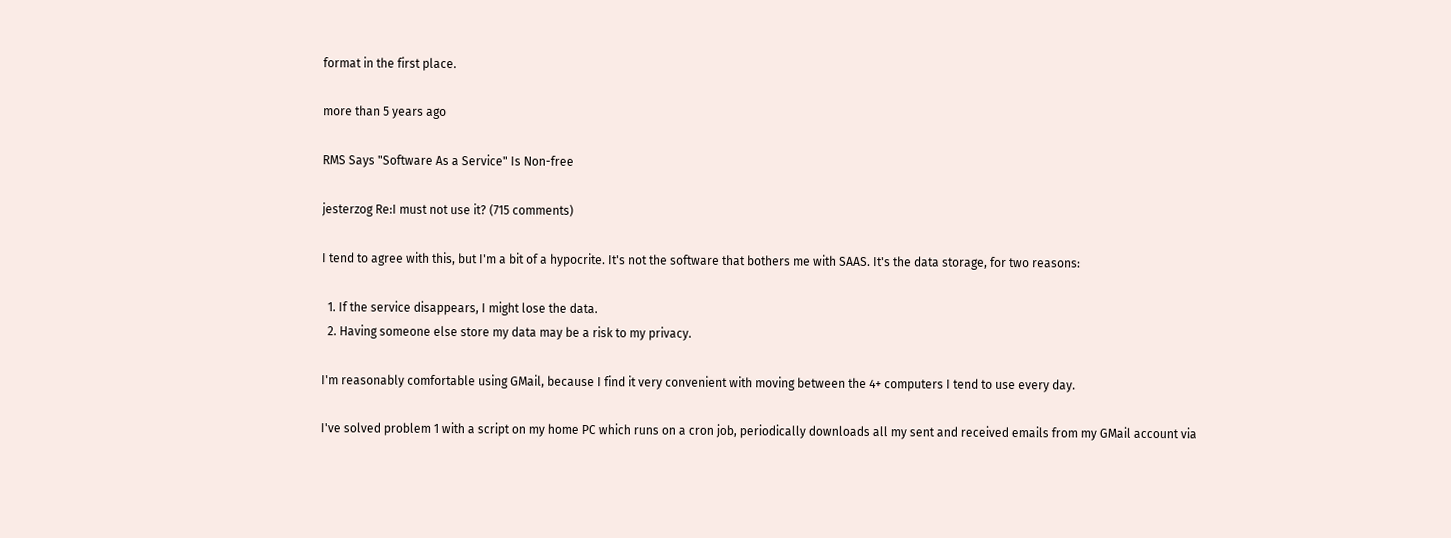format in the first place.

more than 5 years ago

RMS Says "Software As a Service" Is Non-free

jesterzog Re:I must not use it? (715 comments)

I tend to agree with this, but I'm a bit of a hypocrite. It's not the software that bothers me with SAAS. It's the data storage, for two reasons:

  1. If the service disappears, I might lose the data.
  2. Having someone else store my data may be a risk to my privacy.

I'm reasonably comfortable using GMail, because I find it very convenient with moving between the 4+ computers I tend to use every day.

I've solved problem 1 with a script on my home PC which runs on a cron job, periodically downloads all my sent and received emails from my GMail account via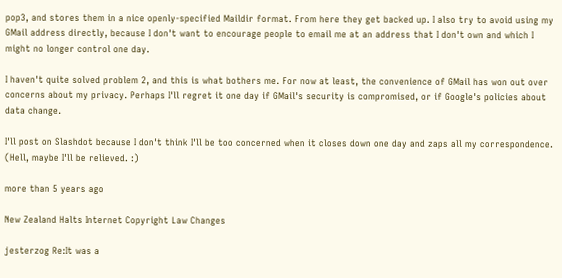pop3, and stores them in a nice openly-specified Maildir format. From here they get backed up. I also try to avoid using my GMail address directly, because I don't want to encourage people to email me at an address that I don't own and which I might no longer control one day.

I haven't quite solved problem 2, and this is what bothers me. For now at least, the convenience of GMail has won out over concerns about my privacy. Perhaps I'll regret it one day if GMail's security is compromised, or if Google's policies about data change.

I'll post on Slashdot because I don't think I'll be too concerned when it closes down one day and zaps all my correspondence. (Hell, maybe I'll be relieved. :)

more than 5 years ago

New Zealand Halts Internet Copyright Law Changes

jesterzog Re:It was a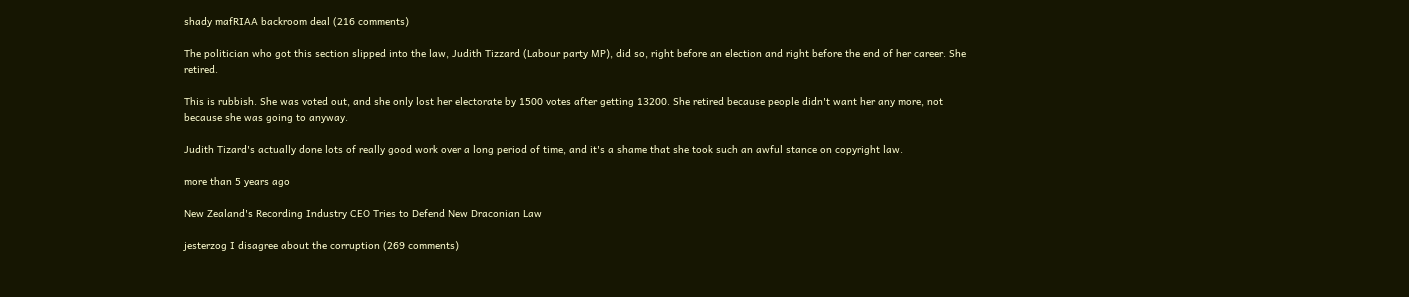shady mafRIAA backroom deal (216 comments)

The politician who got this section slipped into the law, Judith Tizzard (Labour party MP), did so, right before an election and right before the end of her career. She retired.

This is rubbish. She was voted out, and she only lost her electorate by 1500 votes after getting 13200. She retired because people didn't want her any more, not because she was going to anyway.

Judith Tizard's actually done lots of really good work over a long period of time, and it's a shame that she took such an awful stance on copyright law.

more than 5 years ago

New Zealand's Recording Industry CEO Tries to Defend New Draconian Law

jesterzog I disagree about the corruption (269 comments)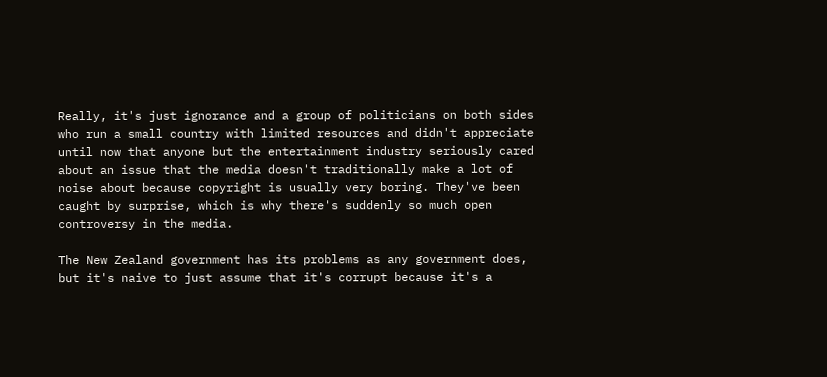Really, it's just ignorance and a group of politicians on both sides who run a small country with limited resources and didn't appreciate until now that anyone but the entertainment industry seriously cared about an issue that the media doesn't traditionally make a lot of noise about because copyright is usually very boring. They've been caught by surprise, which is why there's suddenly so much open controversy in the media.

The New Zealand government has its problems as any government does, but it's naive to just assume that it's corrupt because it's a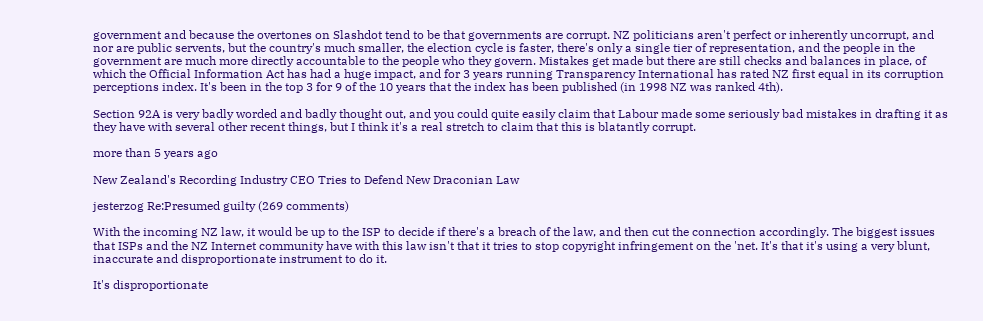government and because the overtones on Slashdot tend to be that governments are corrupt. NZ politicians aren't perfect or inherently uncorrupt, and nor are public servents, but the country's much smaller, the election cycle is faster, there's only a single tier of representation, and the people in the government are much more directly accountable to the people who they govern. Mistakes get made but there are still checks and balances in place, of which the Official Information Act has had a huge impact, and for 3 years running Transparency International has rated NZ first equal in its corruption perceptions index. It's been in the top 3 for 9 of the 10 years that the index has been published (in 1998 NZ was ranked 4th).

Section 92A is very badly worded and badly thought out, and you could quite easily claim that Labour made some seriously bad mistakes in drafting it as they have with several other recent things, but I think it's a real stretch to claim that this is blatantly corrupt.

more than 5 years ago

New Zealand's Recording Industry CEO Tries to Defend New Draconian Law

jesterzog Re:Presumed guilty (269 comments)

With the incoming NZ law, it would be up to the ISP to decide if there's a breach of the law, and then cut the connection accordingly. The biggest issues that ISPs and the NZ Internet community have with this law isn't that it tries to stop copyright infringement on the 'net. It's that it's using a very blunt, inaccurate and disproportionate instrument to do it.

It's disproportionate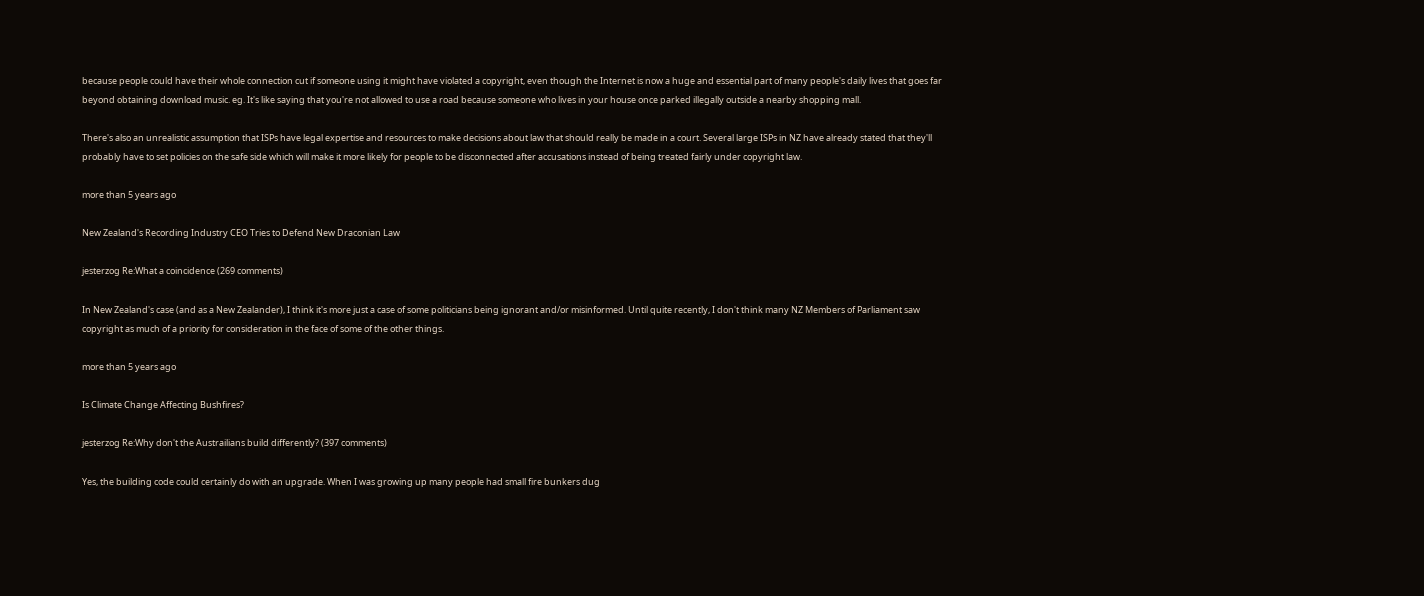because people could have their whole connection cut if someone using it might have violated a copyright, even though the Internet is now a huge and essential part of many people's daily lives that goes far beyond obtaining download music. eg. It's like saying that you're not allowed to use a road because someone who lives in your house once parked illegally outside a nearby shopping mall.

There's also an unrealistic assumption that ISPs have legal expertise and resources to make decisions about law that should really be made in a court. Several large ISPs in NZ have already stated that they'll probably have to set policies on the safe side which will make it more likely for people to be disconnected after accusations instead of being treated fairly under copyright law.

more than 5 years ago

New Zealand's Recording Industry CEO Tries to Defend New Draconian Law

jesterzog Re:What a coincidence (269 comments)

In New Zealand's case (and as a New Zealander), I think it's more just a case of some politicians being ignorant and/or misinformed. Until quite recently, I don't think many NZ Members of Parliament saw copyright as much of a priority for consideration in the face of some of the other things.

more than 5 years ago

Is Climate Change Affecting Bushfires?

jesterzog Re:Why don't the Austrailians build differently? (397 comments)

Yes, the building code could certainly do with an upgrade. When I was growing up many people had small fire bunkers dug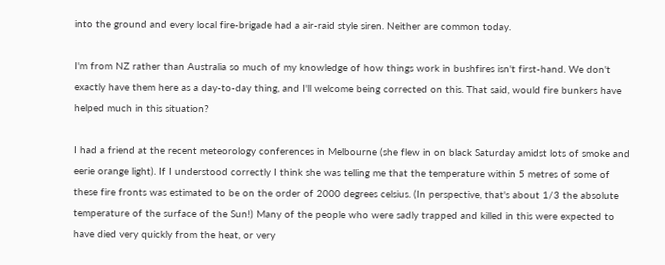into the ground and every local fire-brigade had a air-raid style siren. Neither are common today.

I'm from NZ rather than Australia so much of my knowledge of how things work in bushfires isn't first-hand. We don't exactly have them here as a day-to-day thing, and I'll welcome being corrected on this. That said, would fire bunkers have helped much in this situation?

I had a friend at the recent meteorology conferences in Melbourne (she flew in on black Saturday amidst lots of smoke and eerie orange light). If I understood correctly I think she was telling me that the temperature within 5 metres of some of these fire fronts was estimated to be on the order of 2000 degrees celsius. (In perspective, that's about 1/3 the absolute temperature of the surface of the Sun!) Many of the people who were sadly trapped and killed in this were expected to have died very quickly from the heat, or very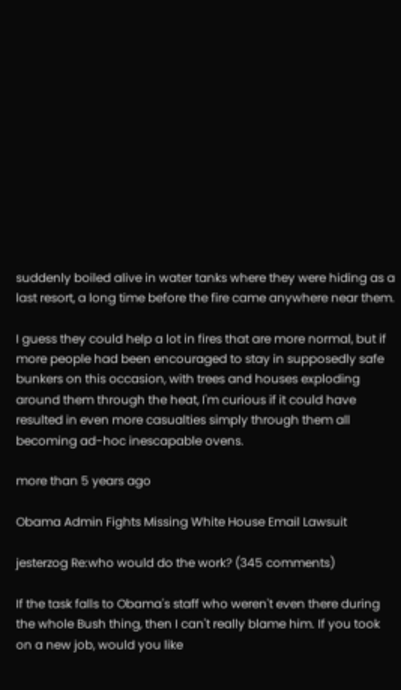suddenly boiled alive in water tanks where they were hiding as a last resort, a long time before the fire came anywhere near them.

I guess they could help a lot in fires that are more normal, but if more people had been encouraged to stay in supposedly safe bunkers on this occasion, with trees and houses exploding around them through the heat, I'm curious if it could have resulted in even more casualties simply through them all becoming ad-hoc inescapable ovens.

more than 5 years ago

Obama Admin Fights Missing White House Email Lawsuit

jesterzog Re:who would do the work? (345 comments)

If the task falls to Obama's staff who weren't even there during the whole Bush thing, then I can't really blame him. If you took on a new job, would you like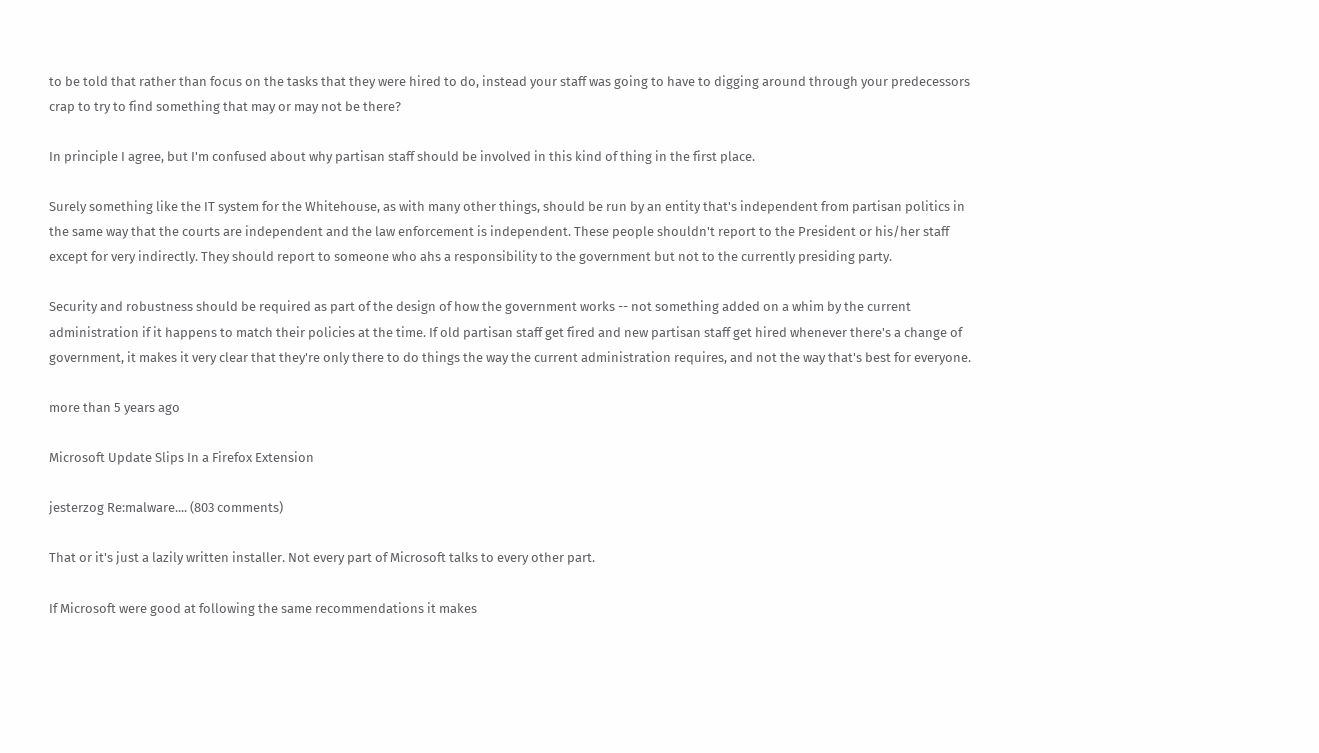to be told that rather than focus on the tasks that they were hired to do, instead your staff was going to have to digging around through your predecessors crap to try to find something that may or may not be there?

In principle I agree, but I'm confused about why partisan staff should be involved in this kind of thing in the first place.

Surely something like the IT system for the Whitehouse, as with many other things, should be run by an entity that's independent from partisan politics in the same way that the courts are independent and the law enforcement is independent. These people shouldn't report to the President or his/her staff except for very indirectly. They should report to someone who ahs a responsibility to the government but not to the currently presiding party.

Security and robustness should be required as part of the design of how the government works -- not something added on a whim by the current administration if it happens to match their policies at the time. If old partisan staff get fired and new partisan staff get hired whenever there's a change of government, it makes it very clear that they're only there to do things the way the current administration requires, and not the way that's best for everyone.

more than 5 years ago

Microsoft Update Slips In a Firefox Extension

jesterzog Re:malware.... (803 comments)

That or it's just a lazily written installer. Not every part of Microsoft talks to every other part.

If Microsoft were good at following the same recommendations it makes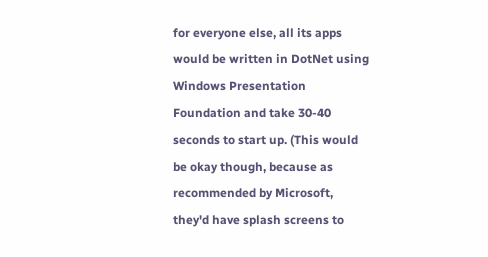for everyone else, all its apps would be written in DotNet using Windows Presentation Foundation and take 30-40 seconds to start up. (This would be okay though, because as recommended by Microsoft, they'd have splash screens to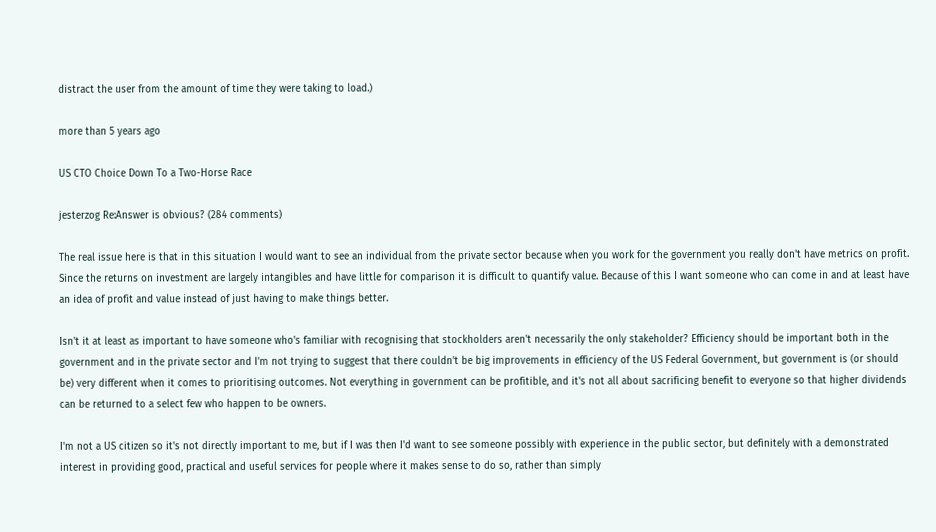distract the user from the amount of time they were taking to load.)

more than 5 years ago

US CTO Choice Down To a Two-Horse Race

jesterzog Re:Answer is obvious? (284 comments)

The real issue here is that in this situation I would want to see an individual from the private sector because when you work for the government you really don't have metrics on profit. Since the returns on investment are largely intangibles and have little for comparison it is difficult to quantify value. Because of this I want someone who can come in and at least have an idea of profit and value instead of just having to make things better.

Isn't it at least as important to have someone who's familiar with recognising that stockholders aren't necessarily the only stakeholder? Efficiency should be important both in the government and in the private sector and I'm not trying to suggest that there couldn't be big improvements in efficiency of the US Federal Government, but government is (or should be) very different when it comes to prioritising outcomes. Not everything in government can be profitible, and it's not all about sacrificing benefit to everyone so that higher dividends can be returned to a select few who happen to be owners.

I'm not a US citizen so it's not directly important to me, but if I was then I'd want to see someone possibly with experience in the public sector, but definitely with a demonstrated interest in providing good, practical and useful services for people where it makes sense to do so, rather than simply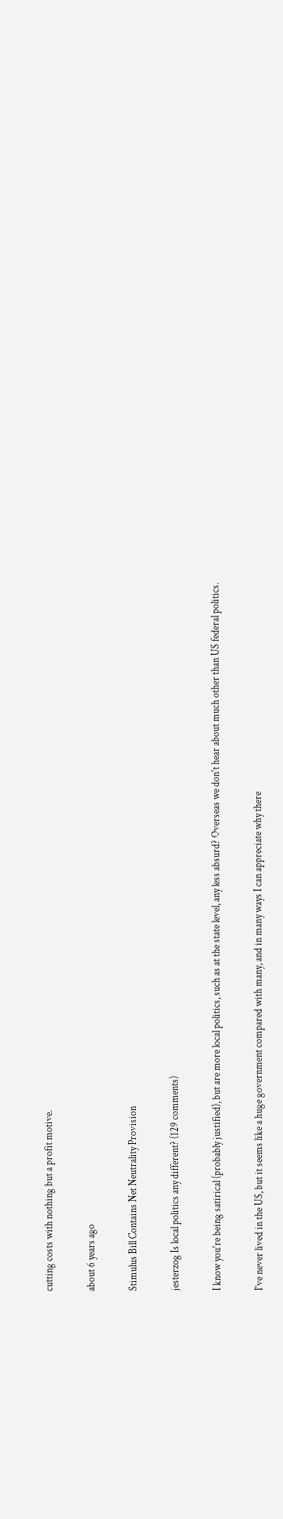cutting costs with nothing but a profit motive.

about 6 years ago

Stimulus Bill Contains Net Neutrality Provision

jesterzog Is local politics any different? (129 comments)

I know you're being satirical (probably justified), but are more local politics, such as at the state level, any less absurd? Overseas we don't hear about much other than US federal politics.

I've never lived in the US, but it seems like a huge government compared with many, and in many ways I can appreciate why there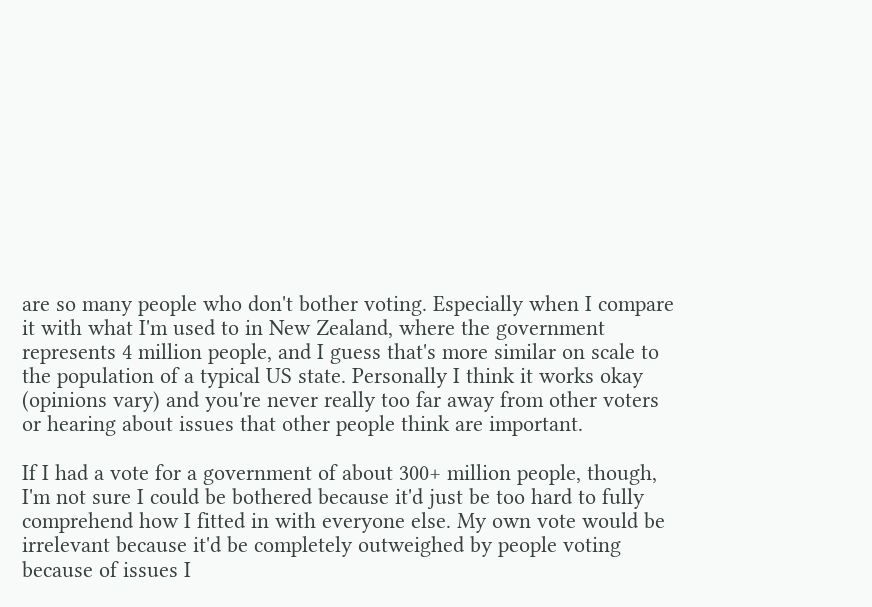are so many people who don't bother voting. Especially when I compare it with what I'm used to in New Zealand, where the government represents 4 million people, and I guess that's more similar on scale to the population of a typical US state. Personally I think it works okay (opinions vary) and you're never really too far away from other voters or hearing about issues that other people think are important.

If I had a vote for a government of about 300+ million people, though, I'm not sure I could be bothered because it'd just be too hard to fully comprehend how I fitted in with everyone else. My own vote would be irrelevant because it'd be completely outweighed by people voting because of issues I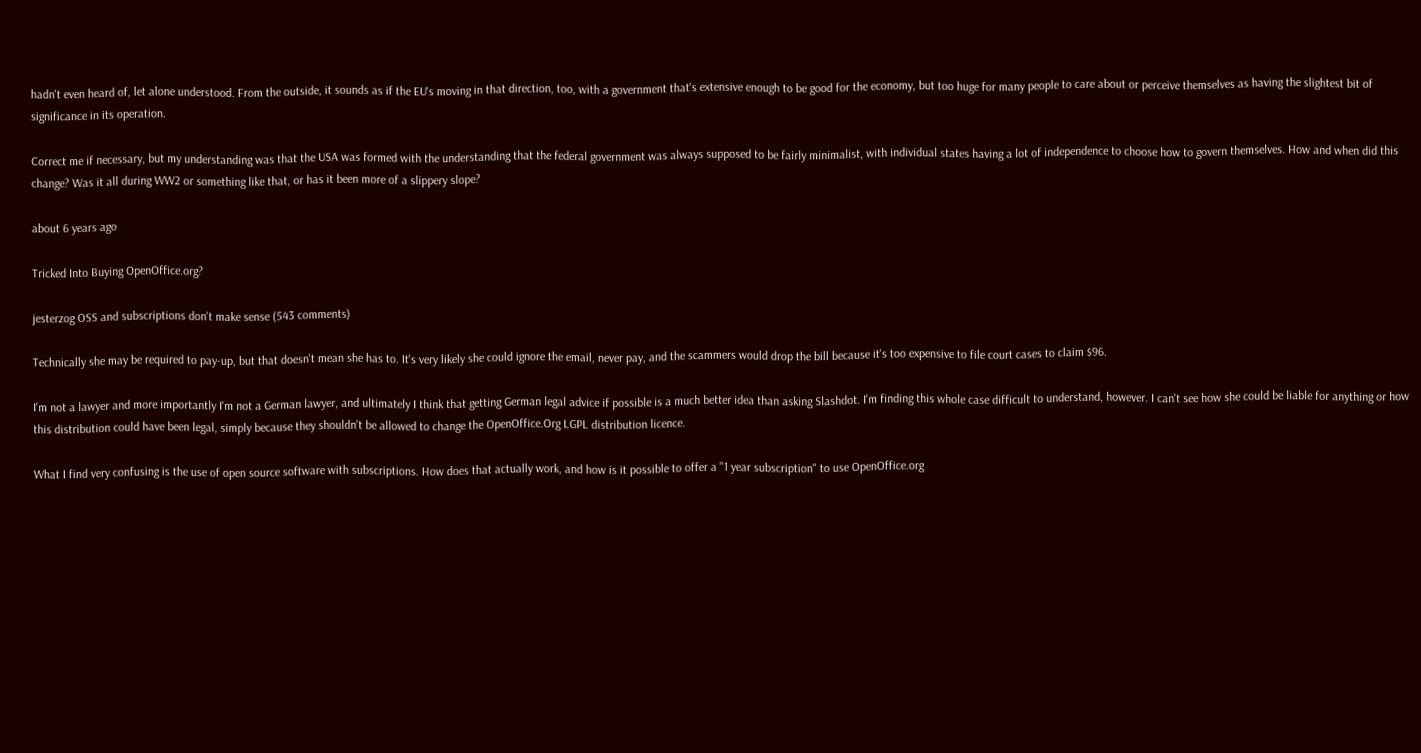hadn't even heard of, let alone understood. From the outside, it sounds as if the EU's moving in that direction, too, with a government that's extensive enough to be good for the economy, but too huge for many people to care about or perceive themselves as having the slightest bit of significance in its operation.

Correct me if necessary, but my understanding was that the USA was formed with the understanding that the federal government was always supposed to be fairly minimalist, with individual states having a lot of independence to choose how to govern themselves. How and when did this change? Was it all during WW2 or something like that, or has it been more of a slippery slope?

about 6 years ago

Tricked Into Buying OpenOffice.org?

jesterzog OSS and subscriptions don't make sense (543 comments)

Technically she may be required to pay-up, but that doesn't mean she has to. It's very likely she could ignore the email, never pay, and the scammers would drop the bill because it's too expensive to file court cases to claim $96.

I'm not a lawyer and more importantly I'm not a German lawyer, and ultimately I think that getting German legal advice if possible is a much better idea than asking Slashdot. I'm finding this whole case difficult to understand, however. I can't see how she could be liable for anything or how this distribution could have been legal, simply because they shouldn't be allowed to change the OpenOffice.Org LGPL distribution licence.

What I find very confusing is the use of open source software with subscriptions. How does that actually work, and how is it possible to offer a "1 year subscription" to use OpenOffice.org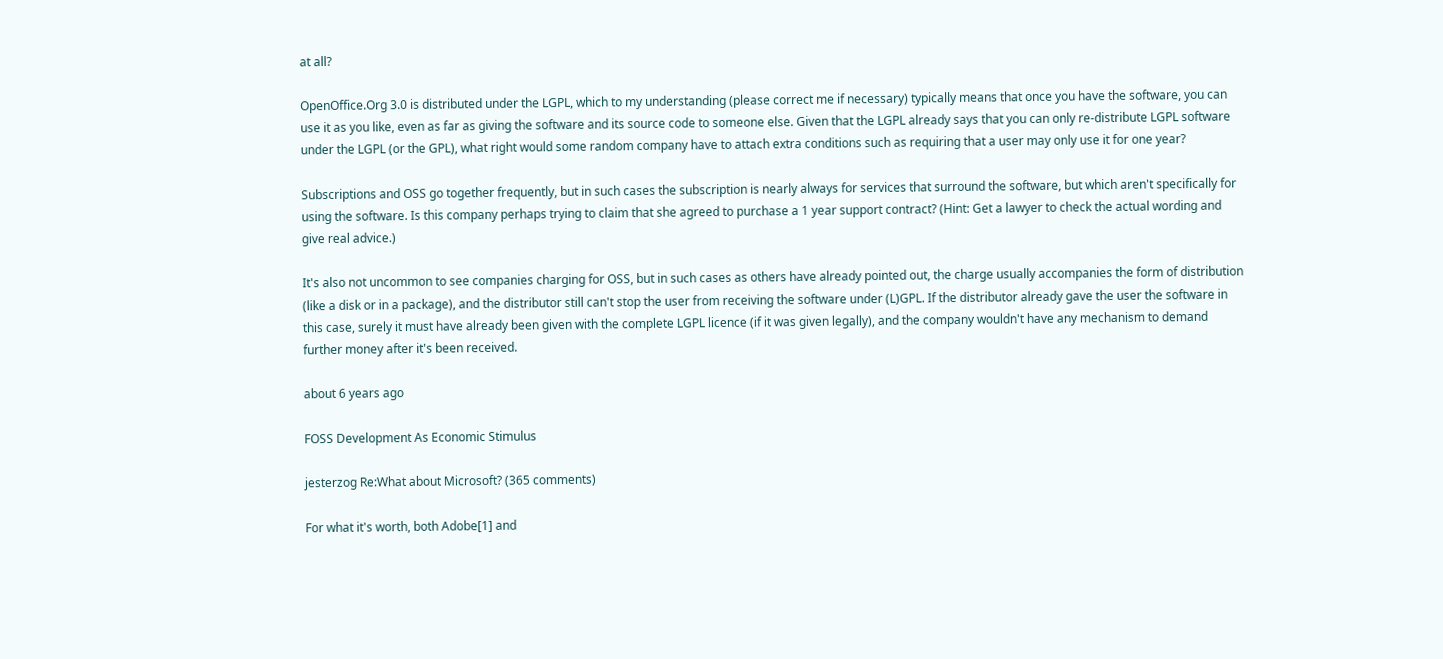at all?

OpenOffice.Org 3.0 is distributed under the LGPL, which to my understanding (please correct me if necessary) typically means that once you have the software, you can use it as you like, even as far as giving the software and its source code to someone else. Given that the LGPL already says that you can only re-distribute LGPL software under the LGPL (or the GPL), what right would some random company have to attach extra conditions such as requiring that a user may only use it for one year?

Subscriptions and OSS go together frequently, but in such cases the subscription is nearly always for services that surround the software, but which aren't specifically for using the software. Is this company perhaps trying to claim that she agreed to purchase a 1 year support contract? (Hint: Get a lawyer to check the actual wording and give real advice.)

It's also not uncommon to see companies charging for OSS, but in such cases as others have already pointed out, the charge usually accompanies the form of distribution (like a disk or in a package), and the distributor still can't stop the user from receiving the software under (L)GPL. If the distributor already gave the user the software in this case, surely it must have already been given with the complete LGPL licence (if it was given legally), and the company wouldn't have any mechanism to demand further money after it's been received.

about 6 years ago

FOSS Development As Economic Stimulus

jesterzog Re:What about Microsoft? (365 comments)

For what it's worth, both Adobe[1] and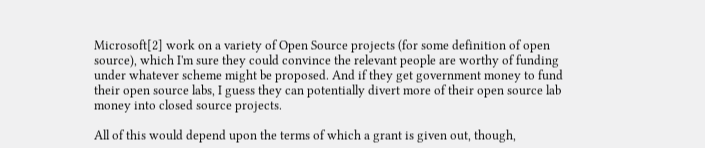Microsoft[2] work on a variety of Open Source projects (for some definition of open source), which I'm sure they could convince the relevant people are worthy of funding under whatever scheme might be proposed. And if they get government money to fund their open source labs, I guess they can potentially divert more of their open source lab money into closed source projects.

All of this would depend upon the terms of which a grant is given out, though,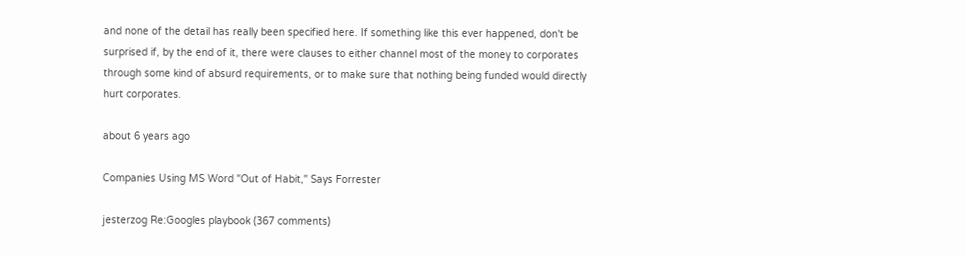and none of the detail has really been specified here. If something like this ever happened, don't be surprised if, by the end of it, there were clauses to either channel most of the money to corporates through some kind of absurd requirements, or to make sure that nothing being funded would directly hurt corporates.

about 6 years ago

Companies Using MS Word "Out of Habit," Says Forrester

jesterzog Re:Googles playbook (367 comments)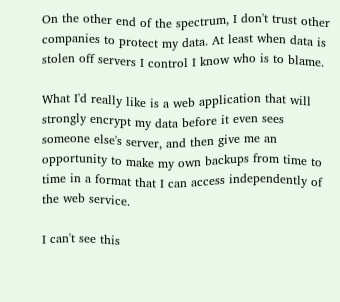On the other end of the spectrum, I don't trust other companies to protect my data. At least when data is stolen off servers I control I know who is to blame.

What I'd really like is a web application that will strongly encrypt my data before it even sees someone else's server, and then give me an opportunity to make my own backups from time to time in a format that I can access independently of the web service.

I can't see this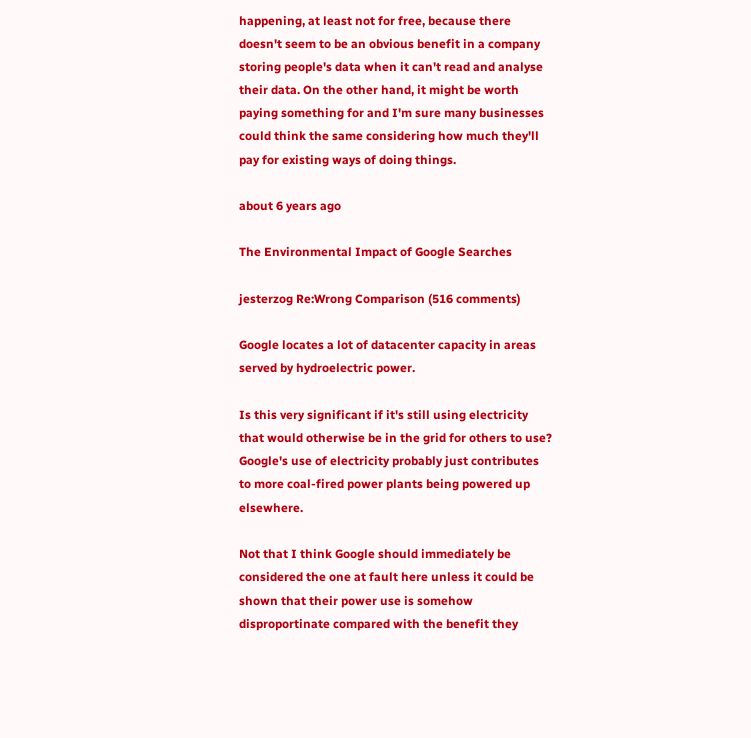happening, at least not for free, because there doesn't seem to be an obvious benefit in a company storing people's data when it can't read and analyse their data. On the other hand, it might be worth paying something for and I'm sure many businesses could think the same considering how much they'll pay for existing ways of doing things.

about 6 years ago

The Environmental Impact of Google Searches

jesterzog Re:Wrong Comparison (516 comments)

Google locates a lot of datacenter capacity in areas served by hydroelectric power.

Is this very significant if it's still using electricity that would otherwise be in the grid for others to use? Google's use of electricity probably just contributes to more coal-fired power plants being powered up elsewhere.

Not that I think Google should immediately be considered the one at fault here unless it could be shown that their power use is somehow disproportinate compared with the benefit they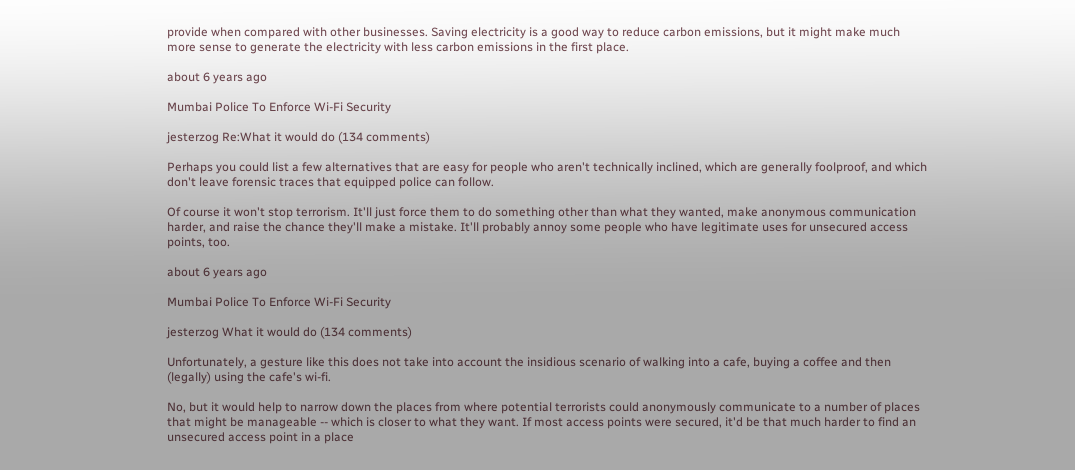provide when compared with other businesses. Saving electricity is a good way to reduce carbon emissions, but it might make much more sense to generate the electricity with less carbon emissions in the first place.

about 6 years ago

Mumbai Police To Enforce Wi-Fi Security

jesterzog Re:What it would do (134 comments)

Perhaps you could list a few alternatives that are easy for people who aren't technically inclined, which are generally foolproof, and which don't leave forensic traces that equipped police can follow.

Of course it won't stop terrorism. It'll just force them to do something other than what they wanted, make anonymous communication harder, and raise the chance they'll make a mistake. It'll probably annoy some people who have legitimate uses for unsecured access points, too.

about 6 years ago

Mumbai Police To Enforce Wi-Fi Security

jesterzog What it would do (134 comments)

Unfortunately, a gesture like this does not take into account the insidious scenario of walking into a cafe, buying a coffee and then (legally) using the cafe's wi-fi.

No, but it would help to narrow down the places from where potential terrorists could anonymously communicate to a number of places that might be manageable -- which is closer to what they want. If most access points were secured, it'd be that much harder to find an unsecured access point in a place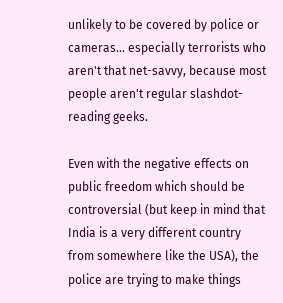unlikely to be covered by police or cameras... especially terrorists who aren't that net-savvy, because most people aren't regular slashdot-reading geeks.

Even with the negative effects on public freedom which should be controversial (but keep in mind that India is a very different country from somewhere like the USA), the police are trying to make things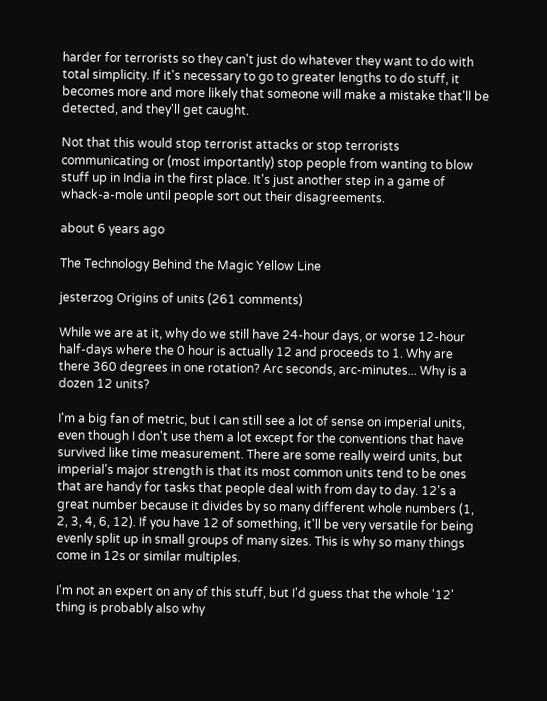harder for terrorists so they can't just do whatever they want to do with total simplicity. If it's necessary to go to greater lengths to do stuff, it becomes more and more likely that someone will make a mistake that'll be detected, and they'll get caught.

Not that this would stop terrorist attacks or stop terrorists communicating or (most importantly) stop people from wanting to blow stuff up in India in the first place. It's just another step in a game of whack-a-mole until people sort out their disagreements.

about 6 years ago

The Technology Behind the Magic Yellow Line

jesterzog Origins of units (261 comments)

While we are at it, why do we still have 24-hour days, or worse 12-hour half-days where the 0 hour is actually 12 and proceeds to 1. Why are there 360 degrees in one rotation? Arc seconds, arc-minutes... Why is a dozen 12 units?

I'm a big fan of metric, but I can still see a lot of sense on imperial units, even though I don't use them a lot except for the conventions that have survived like time measurement. There are some really weird units, but imperial's major strength is that its most common units tend to be ones that are handy for tasks that people deal with from day to day. 12's a great number because it divides by so many different whole numbers (1, 2, 3, 4, 6, 12). If you have 12 of something, it'll be very versatile for being evenly split up in small groups of many sizes. This is why so many things come in 12s or similar multiples.

I'm not an expert on any of this stuff, but I'd guess that the whole '12' thing is probably also why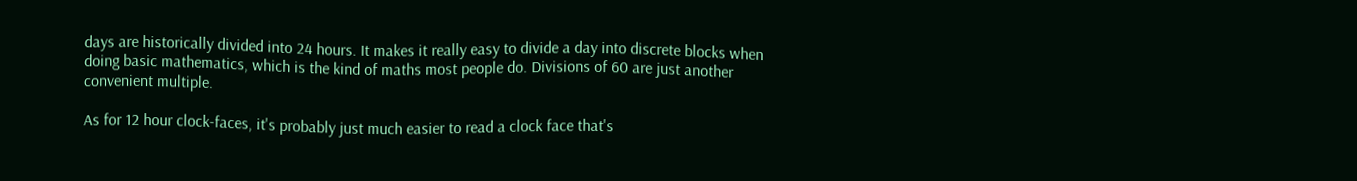days are historically divided into 24 hours. It makes it really easy to divide a day into discrete blocks when doing basic mathematics, which is the kind of maths most people do. Divisions of 60 are just another convenient multiple.

As for 12 hour clock-faces, it's probably just much easier to read a clock face that's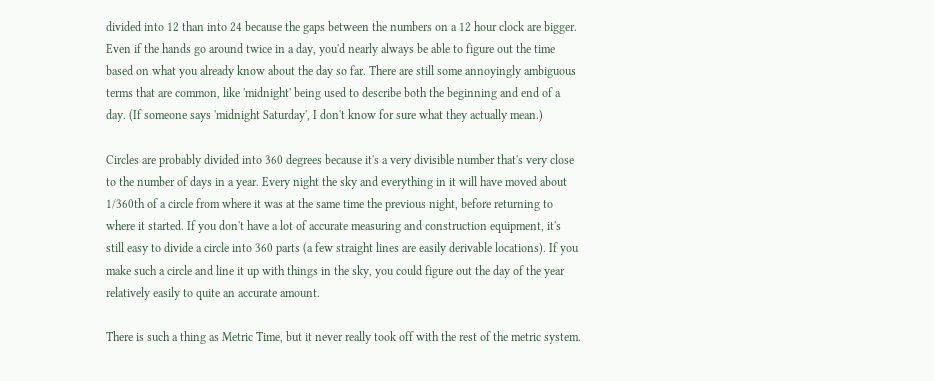divided into 12 than into 24 because the gaps between the numbers on a 12 hour clock are bigger. Even if the hands go around twice in a day, you'd nearly always be able to figure out the time based on what you already know about the day so far. There are still some annoyingly ambiguous terms that are common, like 'midnight' being used to describe both the beginning and end of a day. (If someone says 'midnight Saturday', I don't know for sure what they actually mean.)

Circles are probably divided into 360 degrees because it's a very divisible number that's very close to the number of days in a year. Every night the sky and everything in it will have moved about 1/360th of a circle from where it was at the same time the previous night, before returning to where it started. If you don't have a lot of accurate measuring and construction equipment, it's still easy to divide a circle into 360 parts (a few straight lines are easily derivable locations). If you make such a circle and line it up with things in the sky, you could figure out the day of the year relatively easily to quite an accurate amount.

There is such a thing as Metric Time, but it never really took off with the rest of the metric system.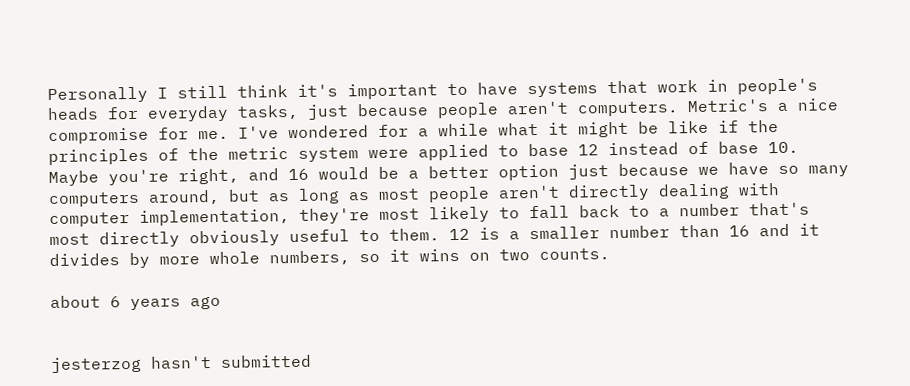Personally I still think it's important to have systems that work in people's heads for everyday tasks, just because people aren't computers. Metric's a nice compromise for me. I've wondered for a while what it might be like if the principles of the metric system were applied to base 12 instead of base 10. Maybe you're right, and 16 would be a better option just because we have so many computers around, but as long as most people aren't directly dealing with computer implementation, they're most likely to fall back to a number that's most directly obviously useful to them. 12 is a smaller number than 16 and it divides by more whole numbers, so it wins on two counts.

about 6 years ago


jesterzog hasn't submitted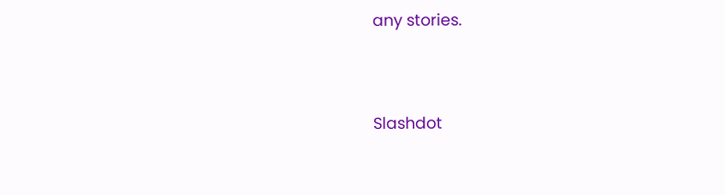any stories.


Slashdot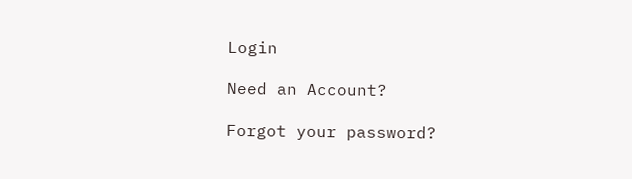Login

Need an Account?

Forgot your password?